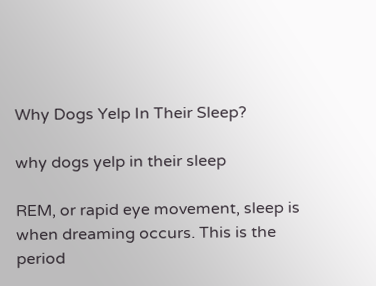Why Dogs Yelp In Their Sleep?

why dogs yelp in their sleep

REM, or rapid eye movement, sleep is when dreaming occurs. This is the period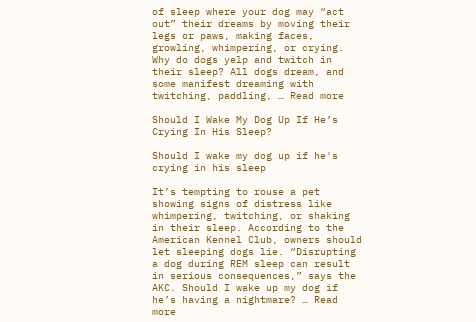of sleep where your dog may “act out” their dreams by moving their legs or paws, making faces, growling, whimpering, or crying. Why do dogs yelp and twitch in their sleep? All dogs dream, and some manifest dreaming with twitching, paddling, … Read more

Should I Wake My Dog Up If He’s Crying In His Sleep?

Should I wake my dog up if he's crying in his sleep

It’s tempting to rouse a pet showing signs of distress like whimpering, twitching, or shaking in their sleep. According to the American Kennel Club, owners should let sleeping dogs lie. “Disrupting a dog during REM sleep can result in serious consequences,” says the AKC. Should I wake up my dog if he’s having a nightmare? … Read more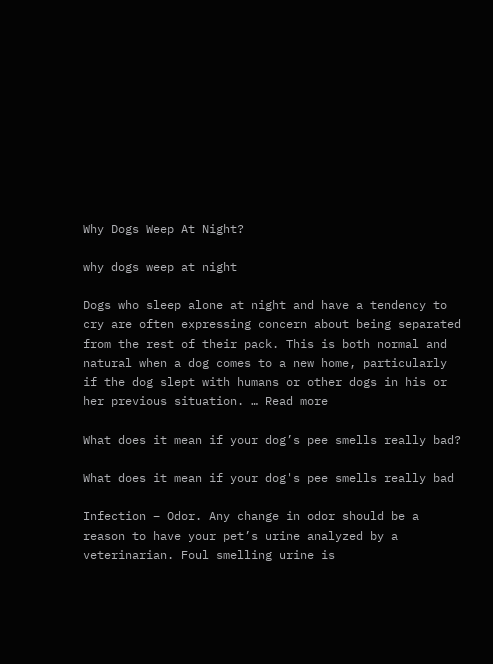Why Dogs Weep At Night?

why dogs weep at night

Dogs who sleep alone at night and have a tendency to cry are often expressing concern about being separated from the rest of their pack. This is both normal and natural when a dog comes to a new home, particularly if the dog slept with humans or other dogs in his or her previous situation. … Read more

What does it mean if your dog’s pee smells really bad?

What does it mean if your dog's pee smells really bad

Infection – Odor. Any change in odor should be a reason to have your pet’s urine analyzed by a veterinarian. Foul smelling urine is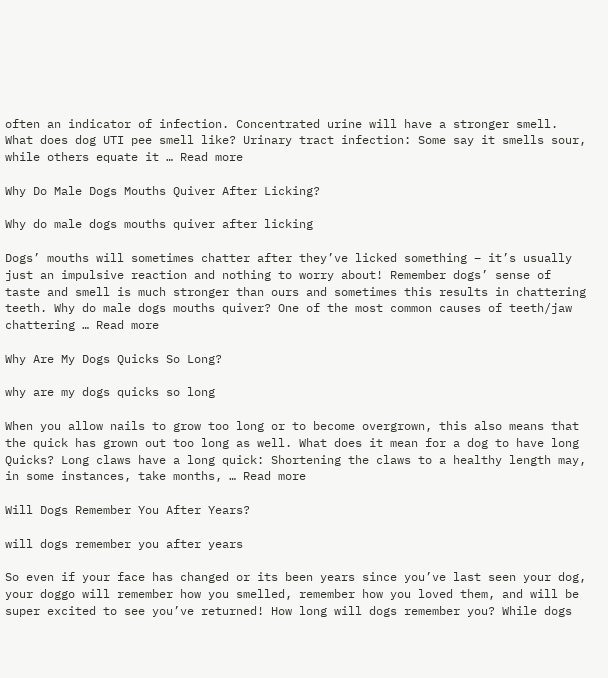often an indicator of infection. Concentrated urine will have a stronger smell. What does dog UTI pee smell like? Urinary tract infection: Some say it smells sour, while others equate it … Read more

Why Do Male Dogs Mouths Quiver After Licking?

Why do male dogs mouths quiver after licking

Dogs’ mouths will sometimes chatter after they’ve licked something – it’s usually just an impulsive reaction and nothing to worry about! Remember dogs’ sense of taste and smell is much stronger than ours and sometimes this results in chattering teeth. Why do male dogs mouths quiver? One of the most common causes of teeth/jaw chattering … Read more

Why Are My Dogs Quicks So Long?

why are my dogs quicks so long

When you allow nails to grow too long or to become overgrown, this also means that the quick has grown out too long as well. What does it mean for a dog to have long Quicks? Long claws have a long quick: Shortening the claws to a healthy length may, in some instances, take months, … Read more

Will Dogs Remember You After Years?

will dogs remember you after years

So even if your face has changed or its been years since you’ve last seen your dog, your doggo will remember how you smelled, remember how you loved them, and will be super excited to see you’ve returned! How long will dogs remember you? While dogs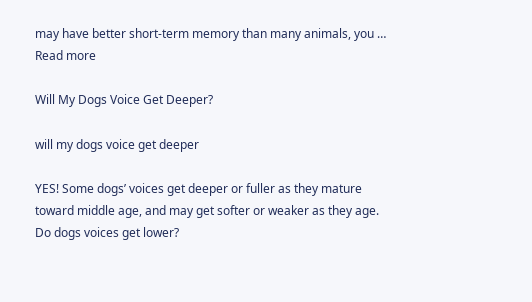may have better short-term memory than many animals, you … Read more

Will My Dogs Voice Get Deeper?

will my dogs voice get deeper

YES! Some dogs’ voices get deeper or fuller as they mature toward middle age, and may get softer or weaker as they age.  Do dogs voices get lower?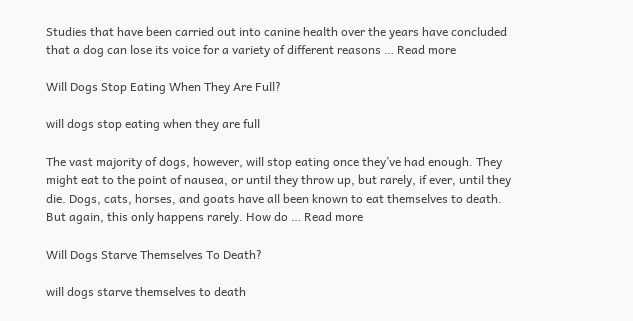Studies that have been carried out into canine health over the years have concluded that a dog can lose its voice for a variety of different reasons … Read more

Will Dogs Stop Eating When They Are Full?

will dogs stop eating when they are full

The vast majority of dogs, however, will stop eating once they’ve had enough. They might eat to the point of nausea, or until they throw up, but rarely, if ever, until they die. Dogs, cats, horses, and goats have all been known to eat themselves to death. But again, this only happens rarely. How do … Read more

Will Dogs Starve Themselves To Death?

will dogs starve themselves to death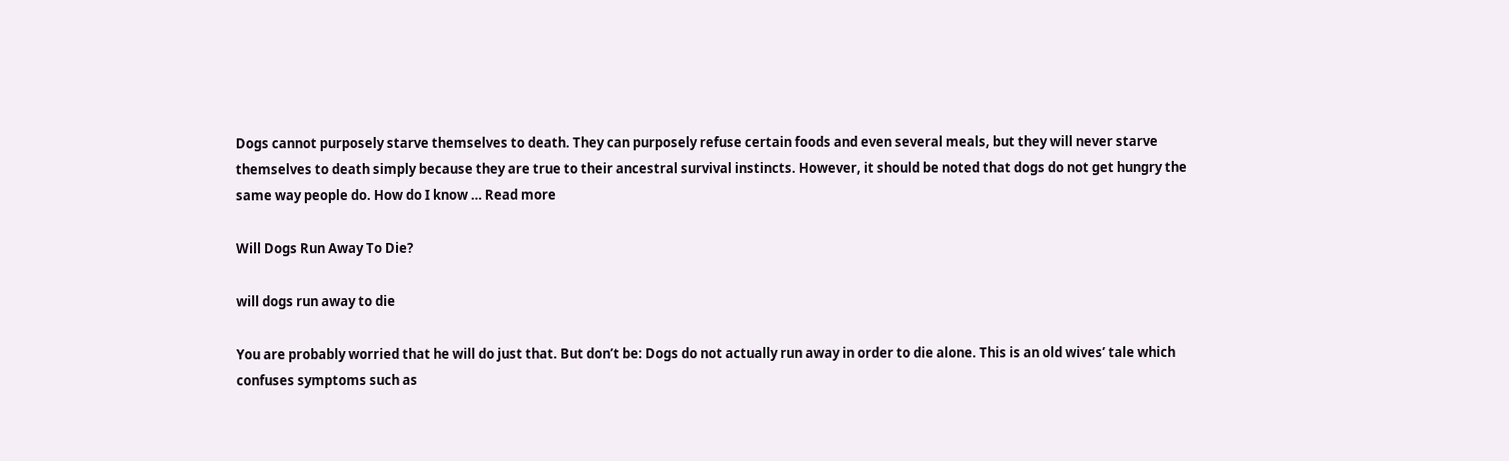Dogs cannot purposely starve themselves to death. They can purposely refuse certain foods and even several meals, but they will never starve themselves to death simply because they are true to their ancestral survival instincts. However, it should be noted that dogs do not get hungry the same way people do. How do I know … Read more

Will Dogs Run Away To Die?

will dogs run away to die

You are probably worried that he will do just that. But don’t be: Dogs do not actually run away in order to die alone. This is an old wives’ tale which confuses symptoms such as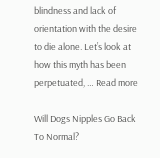blindness and lack of orientation with the desire to die alone. Let’s look at how this myth has been perpetuated, … Read more

Will Dogs Nipples Go Back To Normal?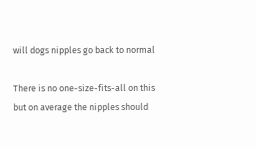will dogs nipples go back to normal

There is no one-size-fits-all on this but on average the nipples should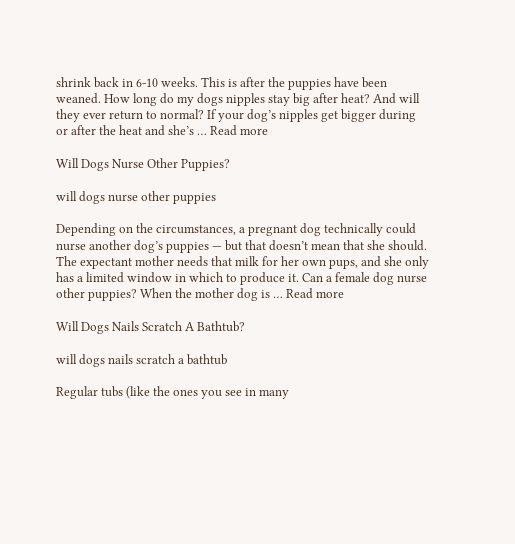shrink back in 6-10 weeks. This is after the puppies have been weaned. How long do my dogs nipples stay big after heat? And will they ever return to normal? If your dog’s nipples get bigger during or after the heat and she’s … Read more

Will Dogs Nurse Other Puppies?

will dogs nurse other puppies

Depending on the circumstances, a pregnant dog technically could nurse another dog’s puppies — but that doesn’t mean that she should. The expectant mother needs that milk for her own pups, and she only has a limited window in which to produce it. Can a female dog nurse other puppies? When the mother dog is … Read more

Will Dogs Nails Scratch A Bathtub?

will dogs nails scratch a bathtub

Regular tubs (like the ones you see in many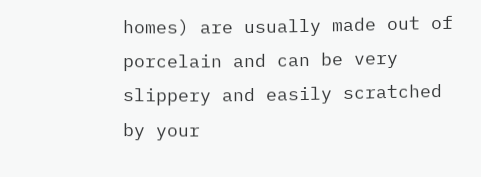homes) are usually made out of porcelain and can be very slippery and easily scratched by your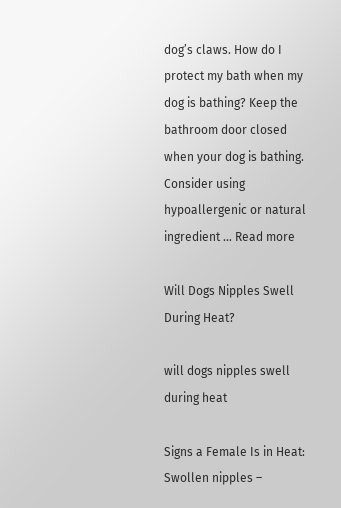dog’s claws. How do I protect my bath when my dog is bathing? Keep the bathroom door closed when your dog is bathing. Consider using hypoallergenic or natural ingredient … Read more

Will Dogs Nipples Swell During Heat?

will dogs nipples swell during heat

Signs a Female Is in Heat: Swollen nipples –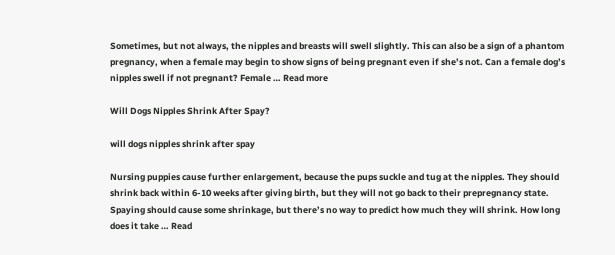Sometimes, but not always, the nipples and breasts will swell slightly. This can also be a sign of a phantom pregnancy, when a female may begin to show signs of being pregnant even if she’s not. Can a female dog’s nipples swell if not pregnant? Female … Read more

Will Dogs Nipples Shrink After Spay?

will dogs nipples shrink after spay

Nursing puppies cause further enlargement, because the pups suckle and tug at the nipples. They should shrink back within 6-10 weeks after giving birth, but they will not go back to their prepregnancy state. Spaying should cause some shrinkage, but there’s no way to predict how much they will shrink. How long does it take … Read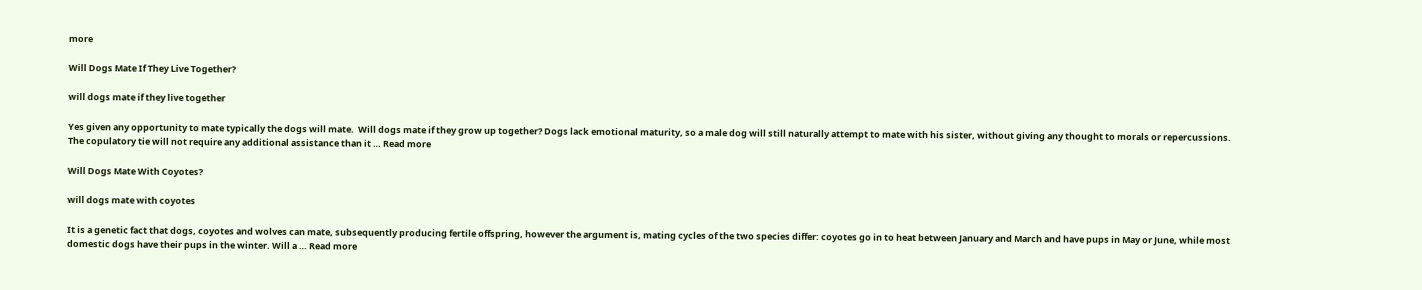more

Will Dogs Mate If They Live Together?

will dogs mate if they live together

Yes given any opportunity to mate typically the dogs will mate.  Will dogs mate if they grow up together? Dogs lack emotional maturity, so a male dog will still naturally attempt to mate with his sister, without giving any thought to morals or repercussions. The copulatory tie will not require any additional assistance than it … Read more

Will Dogs Mate With Coyotes?

will dogs mate with coyotes

It is a genetic fact that dogs, coyotes and wolves can mate, subsequently producing fertile offspring, however the argument is, mating cycles of the two species differ: coyotes go in to heat between January and March and have pups in May or June, while most domestic dogs have their pups in the winter. Will a … Read more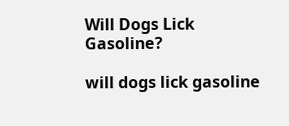Will Dogs Lick Gasoline?

will dogs lick gasoline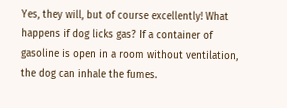Yes, they will, but of course excellently! What happens if dog licks gas? If a container of gasoline is open in a room without ventilation, the dog can inhale the fumes.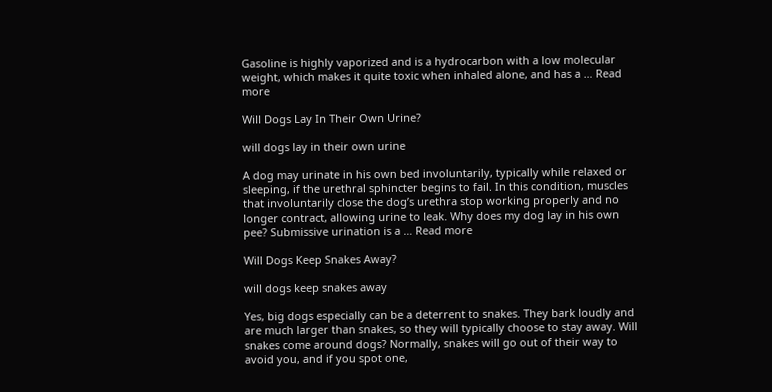Gasoline is highly vaporized and is a hydrocarbon with a low molecular weight, which makes it quite toxic when inhaled alone, and has a … Read more

Will Dogs Lay In Their Own Urine?

will dogs lay in their own urine

A dog may urinate in his own bed involuntarily, typically while relaxed or sleeping, if the urethral sphincter begins to fail. In this condition, muscles that involuntarily close the dog’s urethra stop working properly and no longer contract, allowing urine to leak. Why does my dog lay in his own pee? Submissive urination is a … Read more

Will Dogs Keep Snakes Away?

will dogs keep snakes away

Yes, big dogs especially can be a deterrent to snakes. They bark loudly and are much larger than snakes, so they will typically choose to stay away. Will snakes come around dogs? Normally, snakes will go out of their way to avoid you, and if you spot one,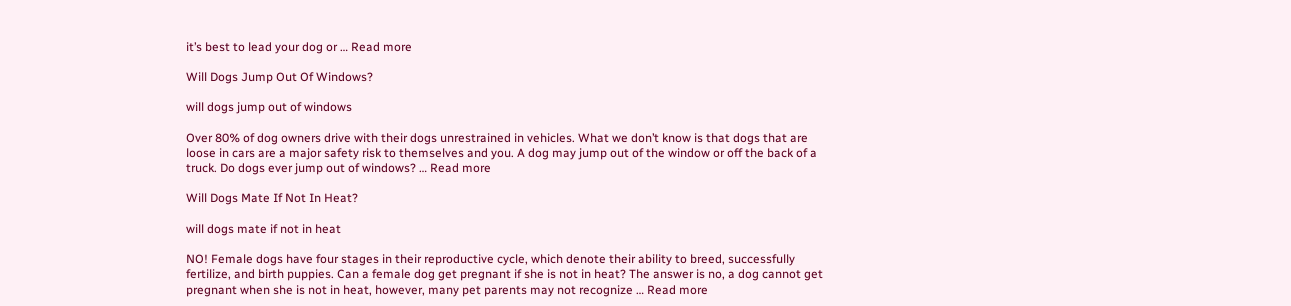it’s best to lead your dog or … Read more

Will Dogs Jump Out Of Windows?

will dogs jump out of windows

Over 80% of dog owners drive with their dogs unrestrained in vehicles. What we don’t know is that dogs that are loose in cars are a major safety risk to themselves and you. A dog may jump out of the window or off the back of a truck. Do dogs ever jump out of windows? … Read more

Will Dogs Mate If Not In Heat?

will dogs mate if not in heat

NO! Female dogs have four stages in their reproductive cycle, which denote their ability to breed, successfully fertilize, and birth puppies. Can a female dog get pregnant if she is not in heat? The answer is no, a dog cannot get pregnant when she is not in heat, however, many pet parents may not recognize … Read more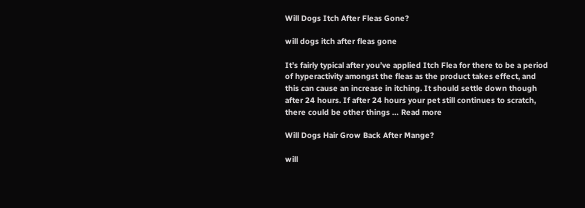Will Dogs Itch After Fleas Gone?

will dogs itch after fleas gone

It’s fairly typical after you’ve applied Itch Flea for there to be a period of hyperactivity amongst the fleas as the product takes effect, and this can cause an increase in itching. It should settle down though after 24 hours. If after 24 hours your pet still continues to scratch, there could be other things … Read more

Will Dogs Hair Grow Back After Mange?

will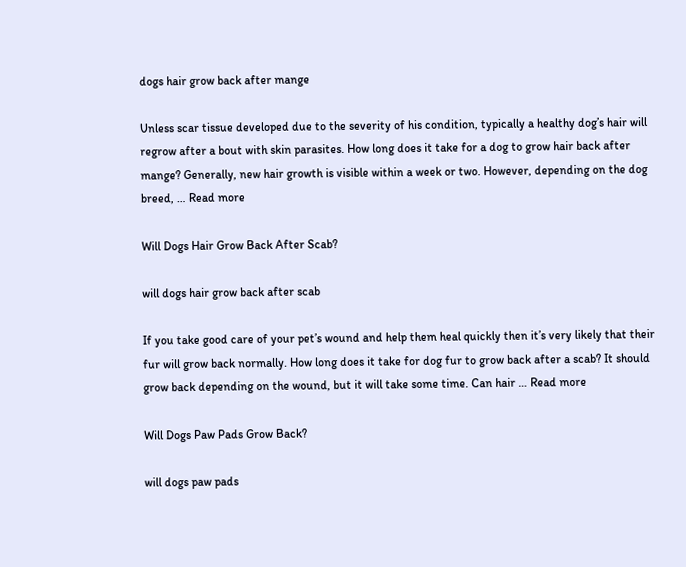dogs hair grow back after mange

Unless scar tissue developed due to the severity of his condition, typically a healthy dog’s hair will regrow after a bout with skin parasites. How long does it take for a dog to grow hair back after mange? Generally, new hair growth is visible within a week or two. However, depending on the dog breed, … Read more

Will Dogs Hair Grow Back After Scab?

will dogs hair grow back after scab

If you take good care of your pet’s wound and help them heal quickly then it’s very likely that their fur will grow back normally. How long does it take for dog fur to grow back after a scab? It should grow back depending on the wound, but it will take some time. Can hair … Read more

Will Dogs Paw Pads Grow Back?

will dogs paw pads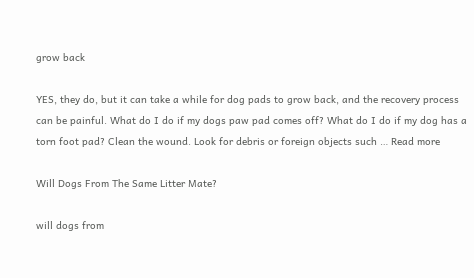grow back

YES, they do, but it can take a while for dog pads to grow back, and the recovery process can be painful. What do I do if my dogs paw pad comes off? What do I do if my dog has a torn foot pad? Clean the wound. Look for debris or foreign objects such … Read more

Will Dogs From The Same Litter Mate?

will dogs from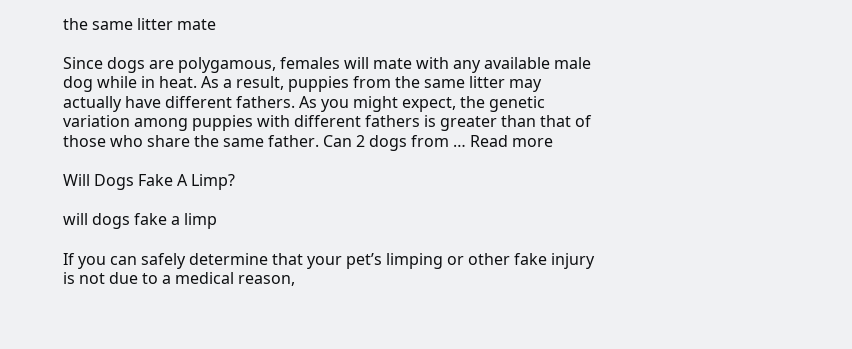the same litter mate

Since dogs are polygamous, females will mate with any available male dog while in heat. As a result, puppies from the same litter may actually have different fathers. As you might expect, the genetic variation among puppies with different fathers is greater than that of those who share the same father. Can 2 dogs from … Read more

Will Dogs Fake A Limp?

will dogs fake a limp

If you can safely determine that your pet’s limping or other fake injury is not due to a medical reason,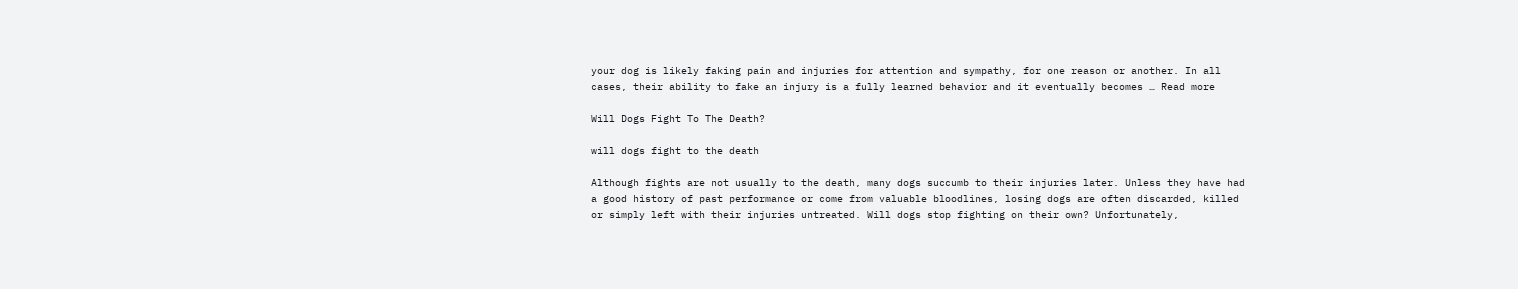your dog is likely faking pain and injuries for attention and sympathy, for one reason or another. In all cases, their ability to fake an injury is a fully learned behavior and it eventually becomes … Read more

Will Dogs Fight To The Death?

will dogs fight to the death

Although fights are not usually to the death, many dogs succumb to their injuries later. Unless they have had a good history of past performance or come from valuable bloodlines, losing dogs are often discarded, killed or simply left with their injuries untreated. Will dogs stop fighting on their own? Unfortunately,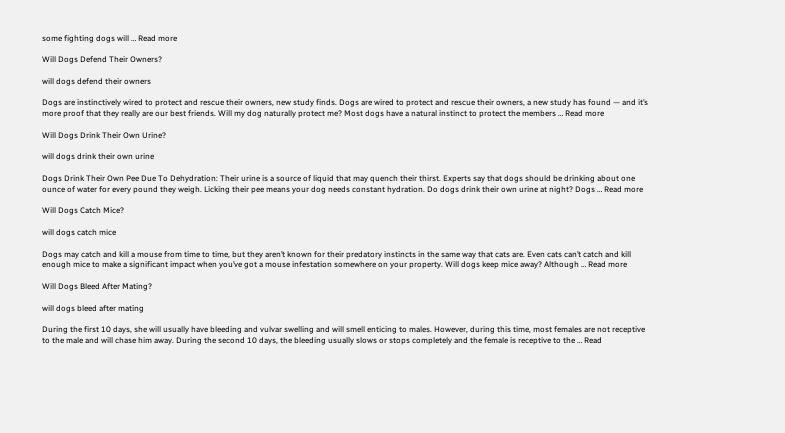some fighting dogs will … Read more

Will Dogs Defend Their Owners?

will dogs defend their owners

Dogs are instinctively wired to protect and rescue their owners, new study finds. Dogs are wired to protect and rescue their owners, a new study has found — and it’s more proof that they really are our best friends. Will my dog naturally protect me? Most dogs have a natural instinct to protect the members … Read more

Will Dogs Drink Their Own Urine?

will dogs drink their own urine

Dogs Drink Their Own Pee Due To Dehydration: Their urine is a source of liquid that may quench their thirst. Experts say that dogs should be drinking about one ounce of water for every pound they weigh. Licking their pee means your dog needs constant hydration. Do dogs drink their own urine at night? Dogs … Read more

Will Dogs Catch Mice?

will dogs catch mice

Dogs may catch and kill a mouse from time to time, but they aren’t known for their predatory instincts in the same way that cats are. Even cats can’t catch and kill enough mice to make a significant impact when you’ve got a mouse infestation somewhere on your property. Will dogs keep mice away? Although … Read more

Will Dogs Bleed After Mating?

will dogs bleed after mating

During the first 10 days, she will usually have bleeding and vulvar swelling and will smell enticing to males. However, during this time, most females are not receptive to the male and will chase him away. During the second 10 days, the bleeding usually slows or stops completely and the female is receptive to the … Read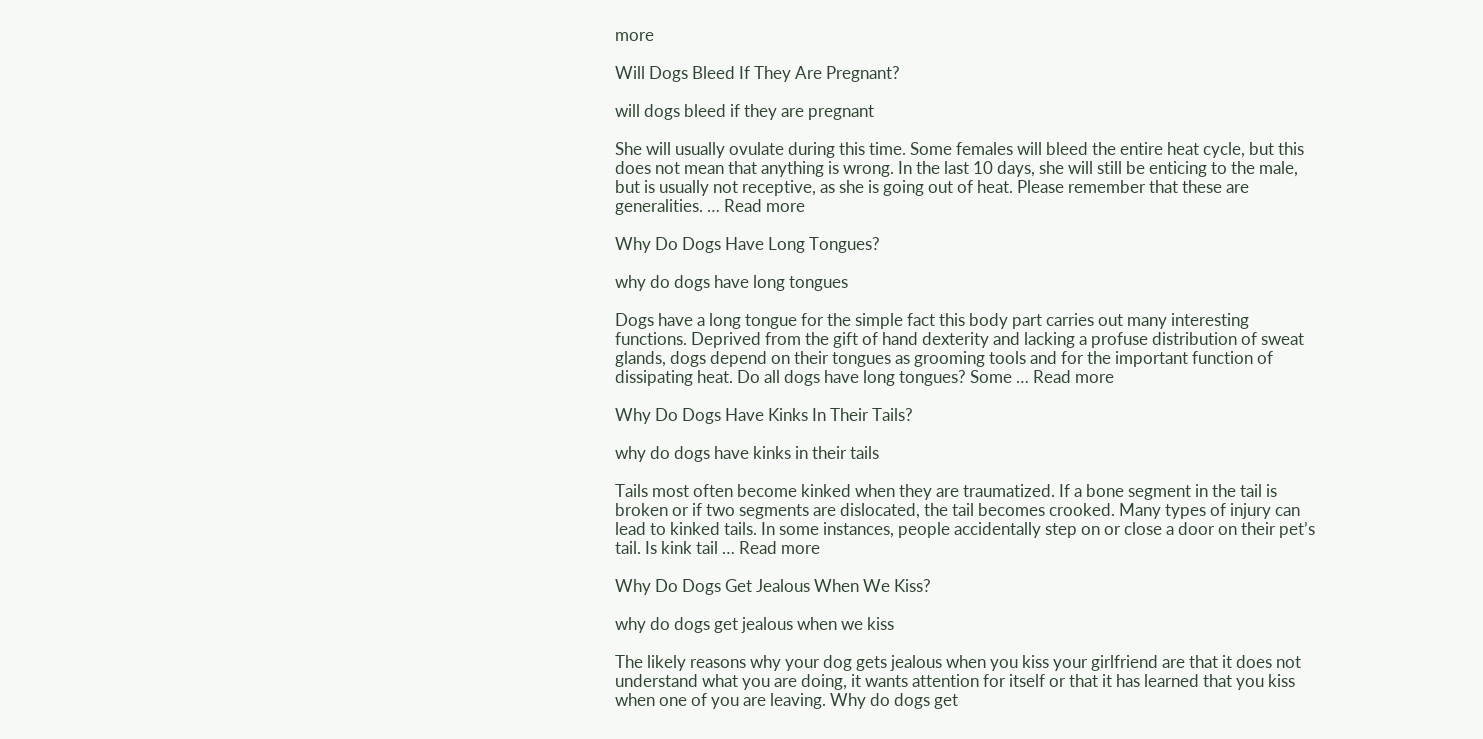more

Will Dogs Bleed If They Are Pregnant?

will dogs bleed if they are pregnant

She will usually ovulate during this time. Some females will bleed the entire heat cycle, but this does not mean that anything is wrong. In the last 10 days, she will still be enticing to the male, but is usually not receptive, as she is going out of heat. Please remember that these are generalities. … Read more

Why Do Dogs Have Long Tongues?

why do dogs have long tongues

Dogs have a long tongue for the simple fact this body part carries out many interesting functions. Deprived from the gift of hand dexterity and lacking a profuse distribution of sweat glands, dogs depend on their tongues as grooming tools and for the important function of dissipating heat. Do all dogs have long tongues? Some … Read more

Why Do Dogs Have Kinks In Their Tails?

why do dogs have kinks in their tails

Tails most often become kinked when they are traumatized. If a bone segment in the tail is broken or if two segments are dislocated, the tail becomes crooked. Many types of injury can lead to kinked tails. In some instances, people accidentally step on or close a door on their pet’s tail. Is kink tail … Read more

Why Do Dogs Get Jealous When We Kiss?

why do dogs get jealous when we kiss

The likely reasons why your dog gets jealous when you kiss your girlfriend are that it does not understand what you are doing, it wants attention for itself or that it has learned that you kiss when one of you are leaving. Why do dogs get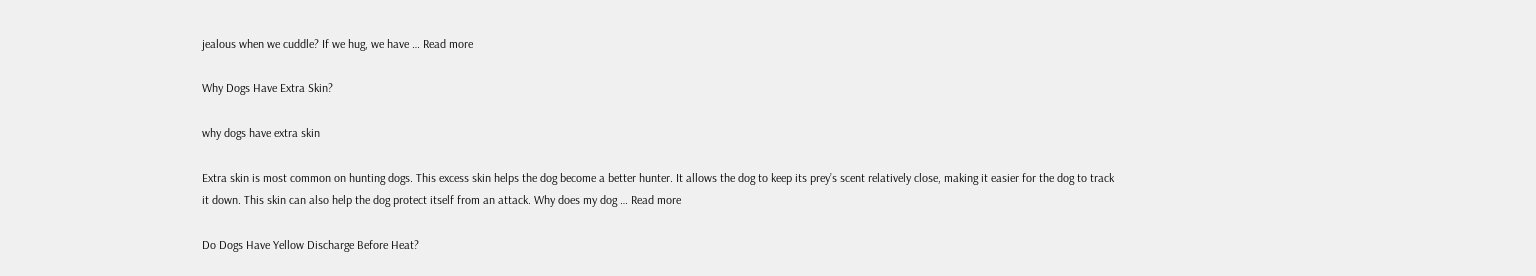jealous when we cuddle? If we hug, we have … Read more

Why Dogs Have Extra Skin?

why dogs have extra skin

Extra skin is most common on hunting dogs. This excess skin helps the dog become a better hunter. It allows the dog to keep its prey’s scent relatively close, making it easier for the dog to track it down. This skin can also help the dog protect itself from an attack. Why does my dog … Read more

Do Dogs Have Yellow Discharge Before Heat?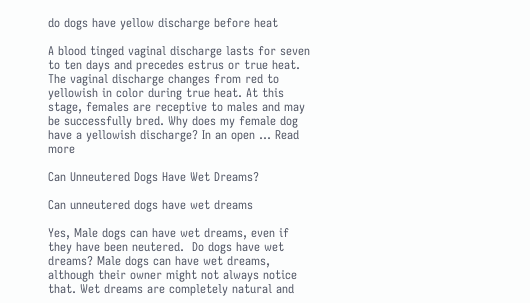do dogs have yellow discharge before heat

A blood tinged vaginal discharge lasts for seven to ten days and precedes estrus or true heat. The vaginal discharge changes from red to yellowish in color during true heat. At this stage, females are receptive to males and may be successfully bred. Why does my female dog have a yellowish discharge? In an open … Read more

Can Unneutered Dogs Have Wet Dreams?

Can unneutered dogs have wet dreams

Yes, Male dogs can have wet dreams, even if they have been neutered.  Do dogs have wet dreams? Male dogs can have wet dreams, although their owner might not always notice that. Wet dreams are completely natural and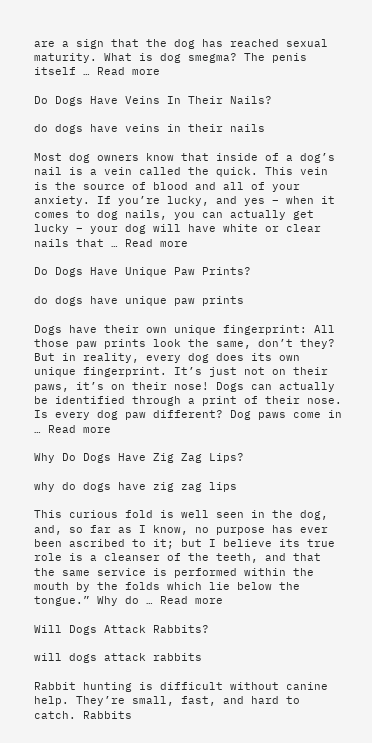are a sign that the dog has reached sexual maturity. What is dog smegma? The penis itself … Read more

Do Dogs Have Veins In Their Nails?

do dogs have veins in their nails

Most dog owners know that inside of a dog’s nail is a vein called the quick. This vein is the source of blood and all of your anxiety. If you’re lucky, and yes – when it comes to dog nails, you can actually get lucky – your dog will have white or clear nails that … Read more

Do Dogs Have Unique Paw Prints?

do dogs have unique paw prints

Dogs have their own unique fingerprint: All those paw prints look the same, don’t they? But in reality, every dog does its own unique fingerprint. It’s just not on their paws, it’s on their nose! Dogs can actually be identified through a print of their nose. Is every dog paw different? Dog paws come in … Read more

Why Do Dogs Have Zig Zag Lips?

why do dogs have zig zag lips

This curious fold is well seen in the dog, and, so far as I know, no purpose has ever been ascribed to it; but I believe its true role is a cleanser of the teeth, and that the same service is performed within the mouth by the folds which lie below the tongue.” Why do … Read more

Will Dogs Attack Rabbits?

will dogs attack rabbits

Rabbit hunting is difficult without canine help. They’re small, fast, and hard to catch. Rabbits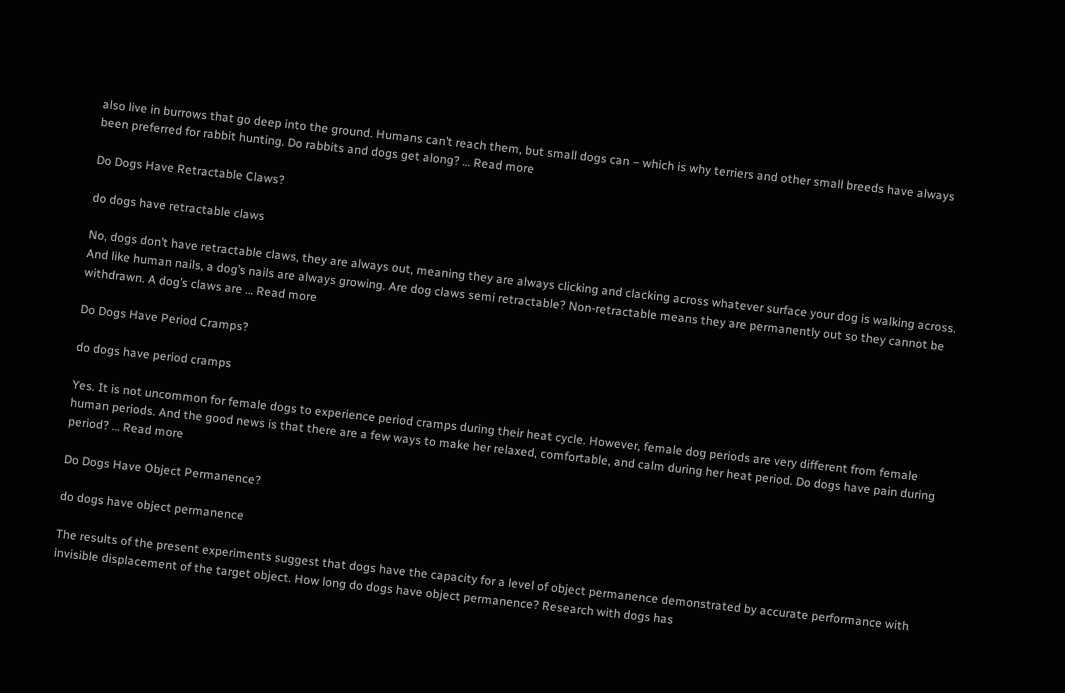also live in burrows that go deep into the ground. Humans can’t reach them, but small dogs can – which is why terriers and other small breeds have always been preferred for rabbit hunting. Do rabbits and dogs get along? … Read more

Do Dogs Have Retractable Claws?

do dogs have retractable claws

No, dogs don’t have retractable claws, they are always out, meaning they are always clicking and clacking across whatever surface your dog is walking across. And like human nails, a dog’s nails are always growing. Are dog claws semi retractable? Non-retractable means they are permanently out so they cannot be withdrawn. A dog’s claws are … Read more

Do Dogs Have Period Cramps?

do dogs have period cramps

Yes. It is not uncommon for female dogs to experience period cramps during their heat cycle. However, female dog periods are very different from female human periods. And the good news is that there are a few ways to make her relaxed, comfortable, and calm during her heat period. Do dogs have pain during period? … Read more

Do Dogs Have Object Permanence?

do dogs have object permanence

The results of the present experiments suggest that dogs have the capacity for a level of object permanence demonstrated by accurate performance with invisible displacement of the target object. How long do dogs have object permanence? Research with dogs has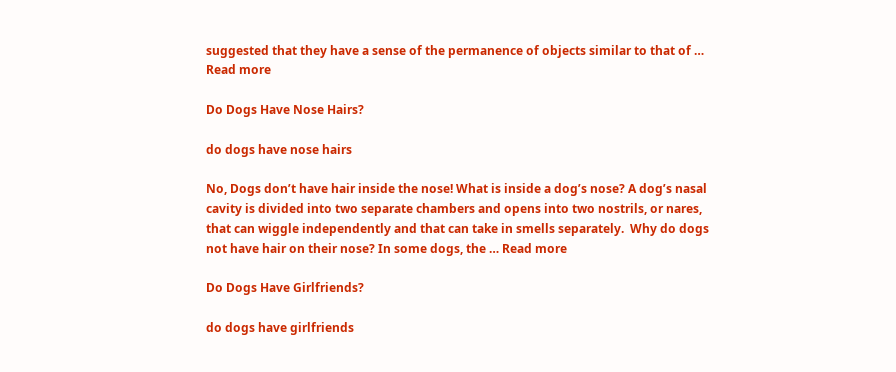suggested that they have a sense of the permanence of objects similar to that of … Read more

Do Dogs Have Nose Hairs?

do dogs have nose hairs

No, Dogs don’t have hair inside the nose! What is inside a dog’s nose? A dog’s nasal cavity is divided into two separate chambers and opens into two nostrils, or nares, that can wiggle independently and that can take in smells separately.  Why do dogs not have hair on their nose? In some dogs, the … Read more

Do Dogs Have Girlfriends?

do dogs have girlfriends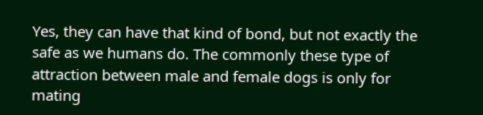Yes, they can have that kind of bond, but not exactly the safe as we humans do. The commonly these type of attraction between male and female dogs is only for mating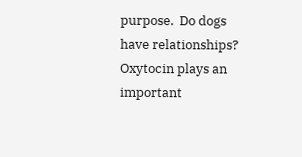purpose.  Do dogs have relationships? Oxytocin plays an important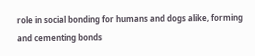role in social bonding for humans and dogs alike, forming and cementing bonds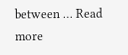between … Read more